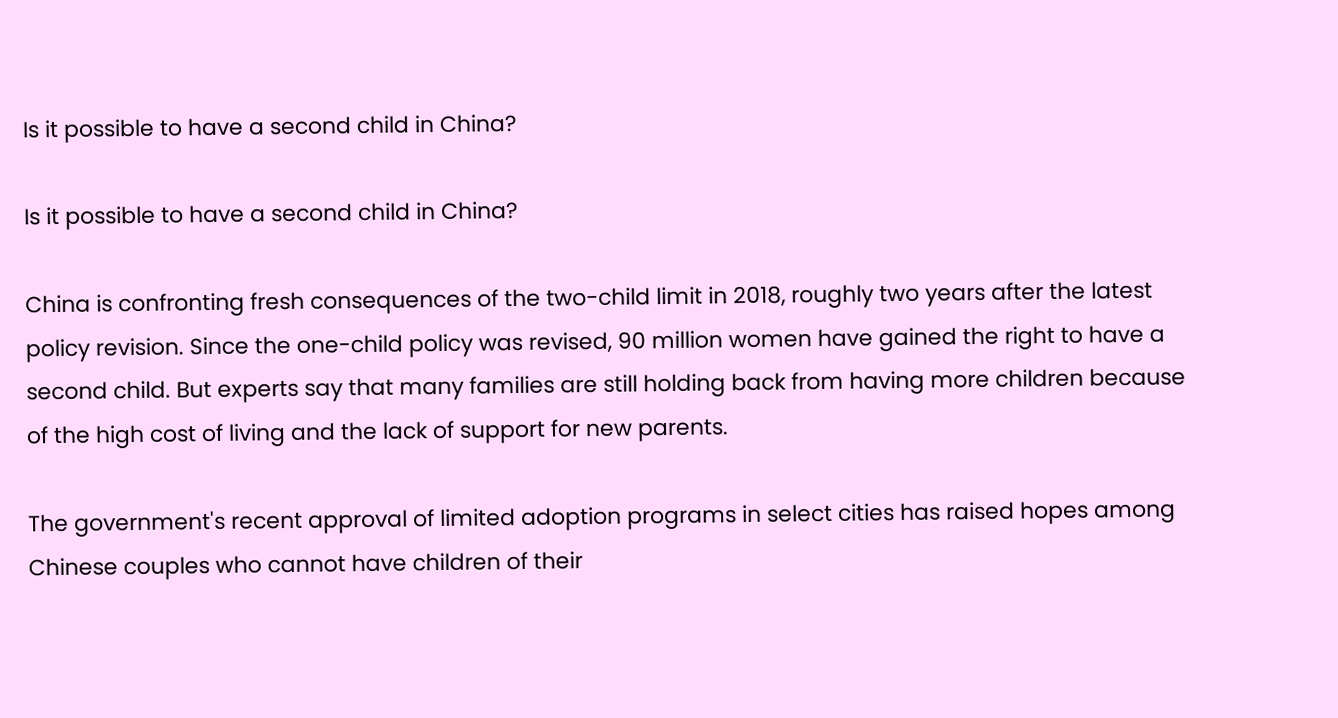Is it possible to have a second child in China?

Is it possible to have a second child in China?

China is confronting fresh consequences of the two-child limit in 2018, roughly two years after the latest policy revision. Since the one-child policy was revised, 90 million women have gained the right to have a second child. But experts say that many families are still holding back from having more children because of the high cost of living and the lack of support for new parents.

The government's recent approval of limited adoption programs in select cities has raised hopes among Chinese couples who cannot have children of their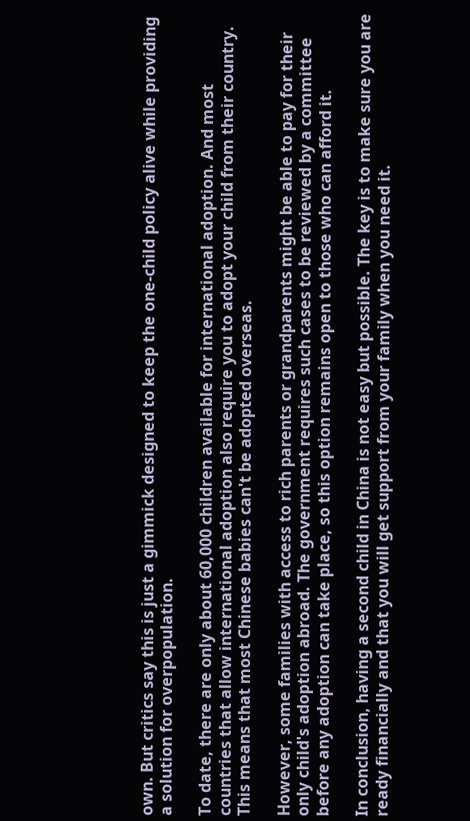own. But critics say this is just a gimmick designed to keep the one-child policy alive while providing a solution for overpopulation.

To date, there are only about 60,000 children available for international adoption. And most countries that allow international adoption also require you to adopt your child from their country. This means that most Chinese babies can't be adopted overseas.

However, some families with access to rich parents or grandparents might be able to pay for their only child's adoption abroad. The government requires such cases to be reviewed by a committee before any adoption can take place, so this option remains open to those who can afford it.

In conclusion, having a second child in China is not easy but possible. The key is to make sure you are ready financially and that you will get support from your family when you need it.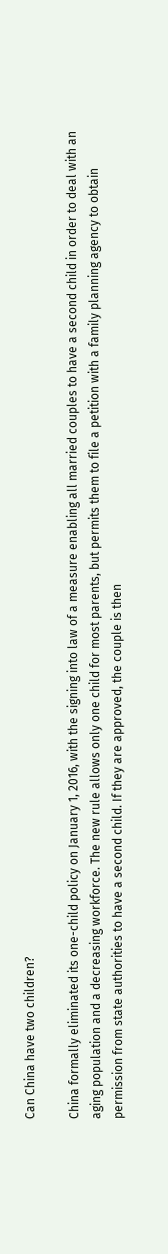Can China have two children?

China formally eliminated its one-child policy on January 1, 2016, with the signing into law of a measure enabling all married couples to have a second child in order to deal with an aging population and a decreasing workforce. The new rule allows only one child for most parents, but permits them to file a petition with a family planning agency to obtain permission from state authorities to have a second child. If they are approved, the couple is then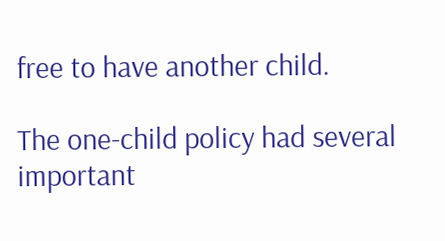free to have another child.

The one-child policy had several important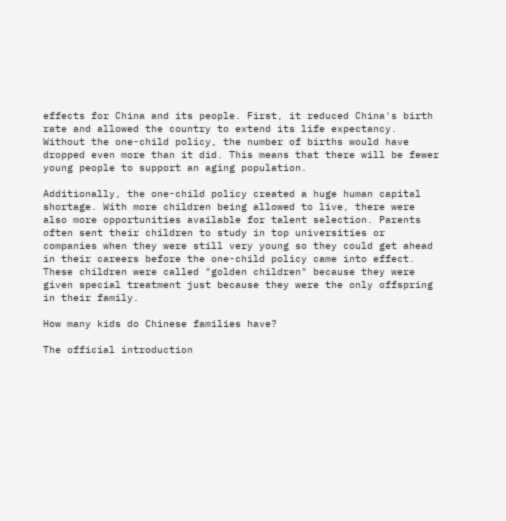effects for China and its people. First, it reduced China's birth rate and allowed the country to extend its life expectancy. Without the one-child policy, the number of births would have dropped even more than it did. This means that there will be fewer young people to support an aging population.

Additionally, the one-child policy created a huge human capital shortage. With more children being allowed to live, there were also more opportunities available for talent selection. Parents often sent their children to study in top universities or companies when they were still very young so they could get ahead in their careers before the one-child policy came into effect. These children were called "golden children" because they were given special treatment just because they were the only offspring in their family.

How many kids do Chinese families have?

The official introduction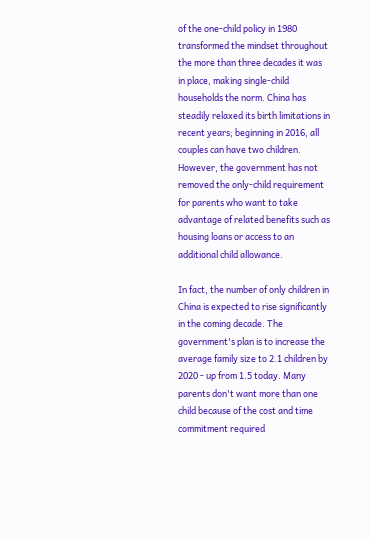of the one-child policy in 1980 transformed the mindset throughout the more than three decades it was in place, making single-child households the norm. China has steadily relaxed its birth limitations in recent years; beginning in 2016, all couples can have two children. However, the government has not removed the only-child requirement for parents who want to take advantage of related benefits such as housing loans or access to an additional child allowance.

In fact, the number of only children in China is expected to rise significantly in the coming decade. The government's plan is to increase the average family size to 2.1 children by 2020 - up from 1.5 today. Many parents don't want more than one child because of the cost and time commitment required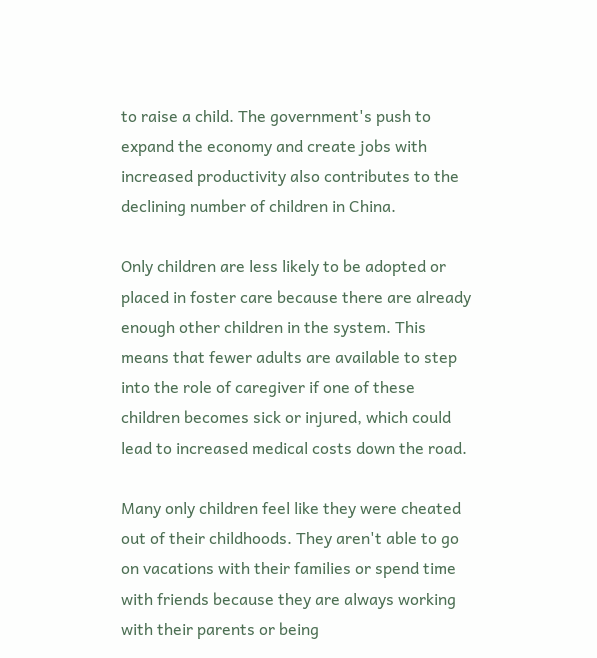to raise a child. The government's push to expand the economy and create jobs with increased productivity also contributes to the declining number of children in China.

Only children are less likely to be adopted or placed in foster care because there are already enough other children in the system. This means that fewer adults are available to step into the role of caregiver if one of these children becomes sick or injured, which could lead to increased medical costs down the road.

Many only children feel like they were cheated out of their childhoods. They aren't able to go on vacations with their families or spend time with friends because they are always working with their parents or being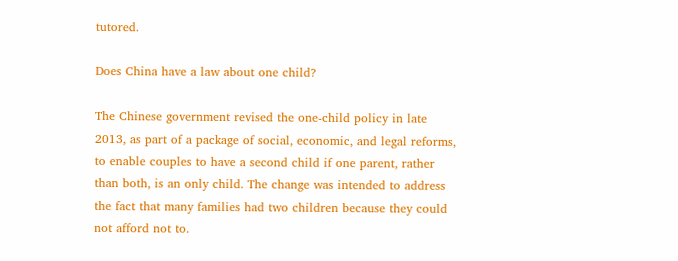tutored.

Does China have a law about one child?

The Chinese government revised the one-child policy in late 2013, as part of a package of social, economic, and legal reforms, to enable couples to have a second child if one parent, rather than both, is an only child. The change was intended to address the fact that many families had two children because they could not afford not to.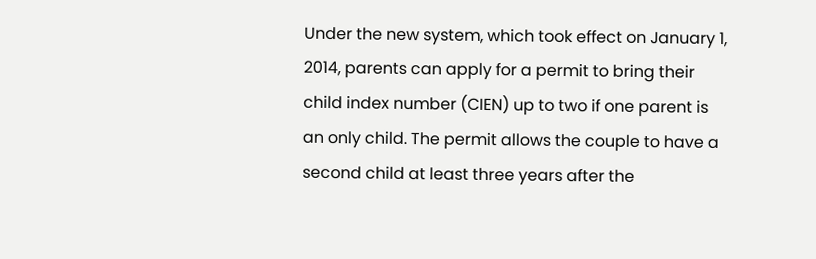Under the new system, which took effect on January 1, 2014, parents can apply for a permit to bring their child index number (CIEN) up to two if one parent is an only child. The permit allows the couple to have a second child at least three years after the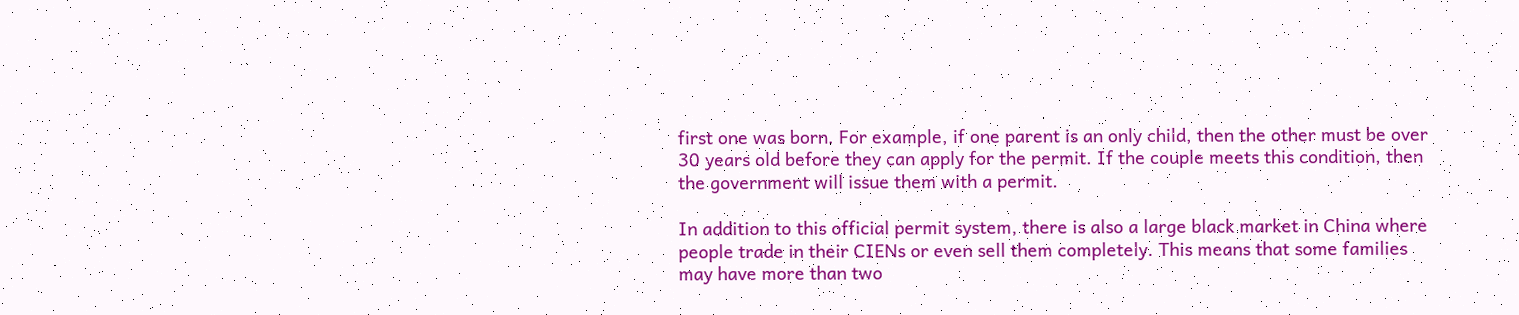first one was born. For example, if one parent is an only child, then the other must be over 30 years old before they can apply for the permit. If the couple meets this condition, then the government will issue them with a permit.

In addition to this official permit system, there is also a large black market in China where people trade in their CIENs or even sell them completely. This means that some families may have more than two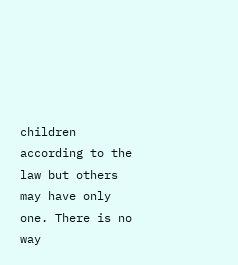children according to the law but others may have only one. There is no way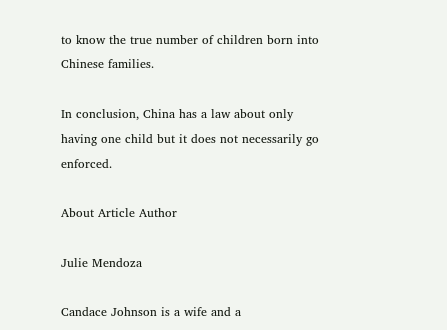to know the true number of children born into Chinese families.

In conclusion, China has a law about only having one child but it does not necessarily go enforced.

About Article Author

Julie Mendoza

Candace Johnson is a wife and a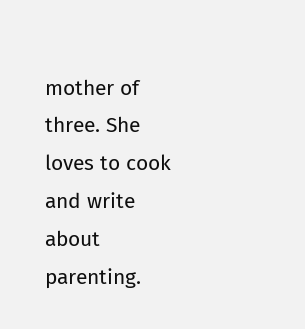mother of three. She loves to cook and write about parenting.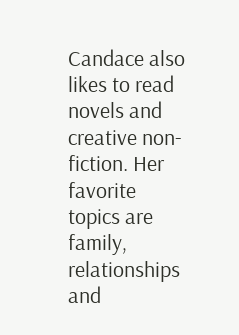Candace also likes to read novels and creative non-fiction. Her favorite topics are family, relationships and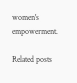women's empowerment.

Related posts